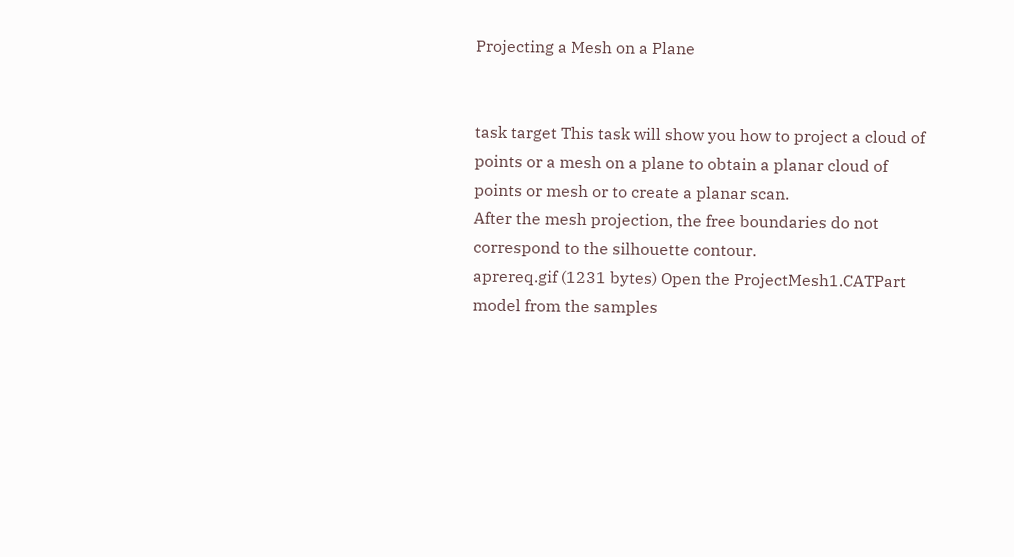Projecting a Mesh on a Plane


task target This task will show you how to project a cloud of points or a mesh on a plane to obtain a planar cloud of
points or mesh or to create a planar scan.
After the mesh projection, the free boundaries do not correspond to the silhouette contour.
aprereq.gif (1231 bytes) Open the ProjectMesh1.CATPart model from the samples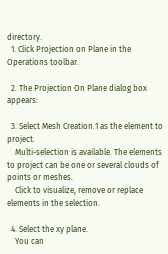directory.
  1. Click Projection on Plane in the Operations toolbar.

  2. The Projection On Plane dialog box appears:

  3. Select Mesh Creation.1 as the element to project.
    Multi-selection is available. The elements to project can be one or several clouds of points or meshes.
    Click to visualize, remove or replace elements in the selection.

  4. Select the xy plane.
    You can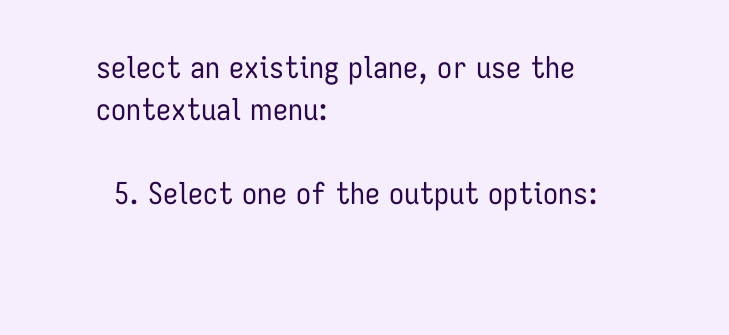select an existing plane, or use the contextual menu:

  5. Select one of the output options: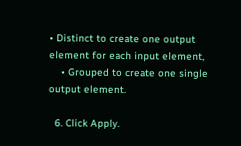• Distinct to create one output element for each input element,
    • Grouped to create one single output element.

  6. Click Apply.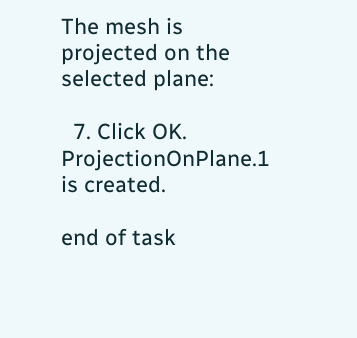The mesh is projected on the selected plane:

  7. Click OK. ProjectionOnPlane.1 is created.

end of task